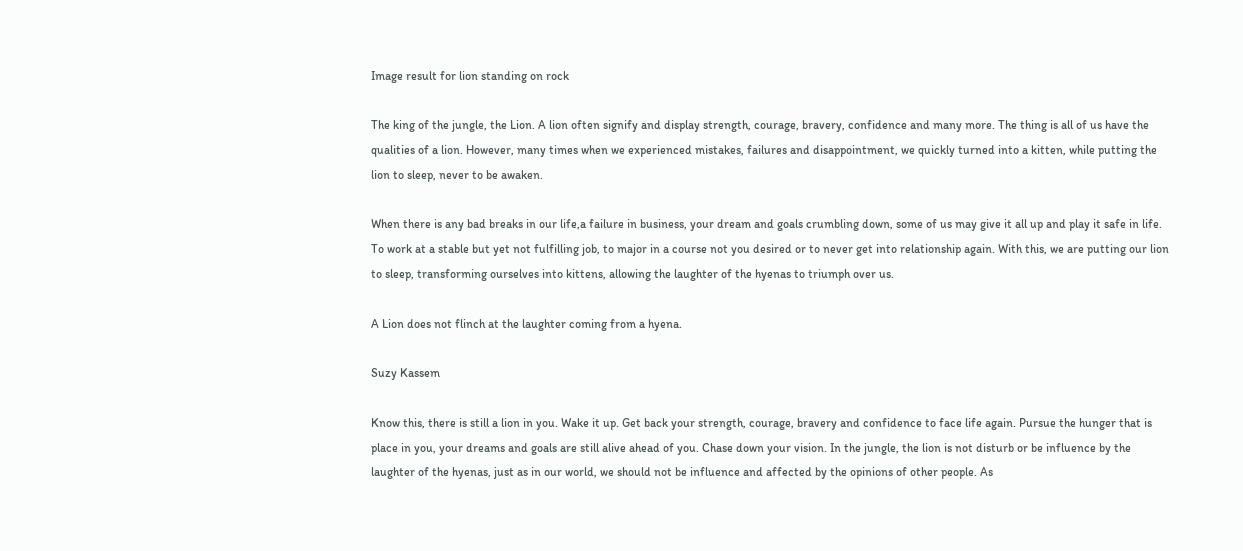Image result for lion standing on rock

The king of the jungle, the Lion. A lion often signify and display strength, courage, bravery, confidence and many more. The thing is all of us have the qualities of a lion. However, many times when we experienced mistakes, failures and disappointment, we quickly turned into a kitten, while putting the lion to sleep, never to be awaken.

When there is any bad breaks in our life,a failure in business, your dream and goals crumbling down, some of us may give it all up and play it safe in life. To work at a stable but yet not fulfilling job, to major in a course not you desired or to never get into relationship again. With this, we are putting our lion to sleep, transforming ourselves into kittens, allowing the laughter of the hyenas to triumph over us.

A Lion does not flinch at the laughter coming from a hyena.

Suzy Kassem

Know this, there is still a lion in you. Wake it up. Get back your strength, courage, bravery and confidence to face life again. Pursue the hunger that is place in you, your dreams and goals are still alive ahead of you. Chase down your vision. In the jungle, the lion is not disturb or be influence by the laughter of the hyenas, just as in our world, we should not be influence and affected by the opinions of other people. As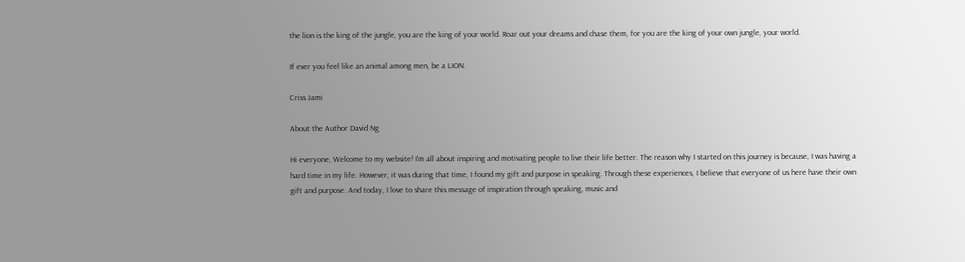the lion is the king of the jungle, you are the king of your world. Roar out your dreams and chase them, for you are the king of your own jungle, your world.

If ever you feel like an animal among men, be a LION.

Criss Jami

About the Author David Ng

Hi everyone, Welcome to my website! I'm all about inspiring and motivating people to live their life better. The reason why I started on this journey is because, I was having a hard time in my life. However, it was during that time, I found my gift and purpose in speaking. Through these experiences, I believe that everyone of us here have their own gift and purpose. And today, I love to share this message of inspiration through speaking, music and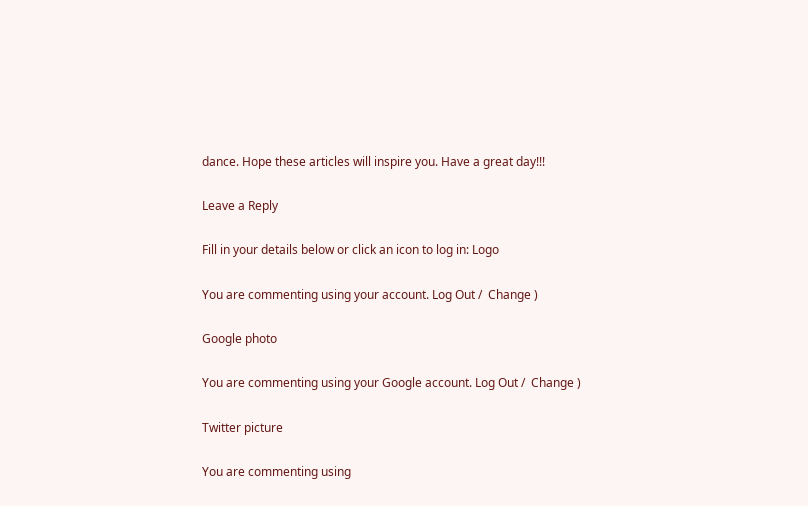dance. Hope these articles will inspire you. Have a great day!!!

Leave a Reply

Fill in your details below or click an icon to log in: Logo

You are commenting using your account. Log Out /  Change )

Google photo

You are commenting using your Google account. Log Out /  Change )

Twitter picture

You are commenting using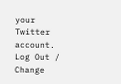your Twitter account. Log Out /  Change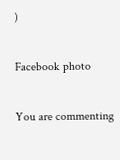)

Facebook photo

You are commenting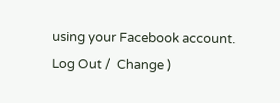using your Facebook account. Log Out /  Change )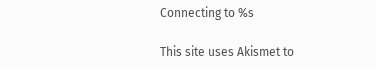Connecting to %s

This site uses Akismet to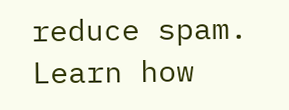reduce spam. Learn how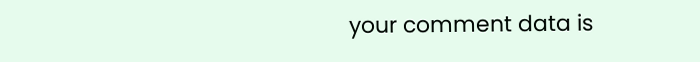your comment data is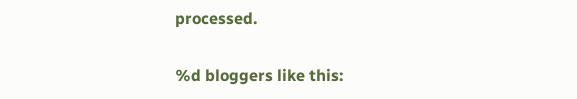processed.

%d bloggers like this: